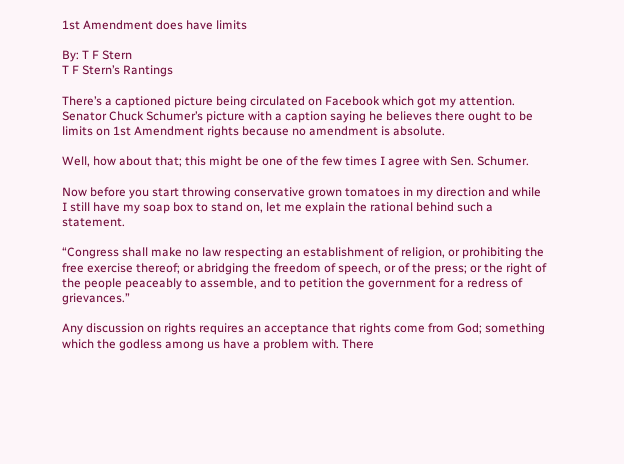1st Amendment does have limits

By: T F Stern
T F Stern’s Rantings

There’s a captioned picture being circulated on Facebook which got my attention. Senator Chuck Schumer’s picture with a caption saying he believes there ought to be limits on 1st Amendment rights because no amendment is absolute.

Well, how about that; this might be one of the few times I agree with Sen. Schumer.

Now before you start throwing conservative grown tomatoes in my direction and while I still have my soap box to stand on, let me explain the rational behind such a statement.

“Congress shall make no law respecting an establishment of religion, or prohibiting the free exercise thereof; or abridging the freedom of speech, or of the press; or the right of the people peaceably to assemble, and to petition the government for a redress of grievances.”

Any discussion on rights requires an acceptance that rights come from God; something which the godless among us have a problem with. There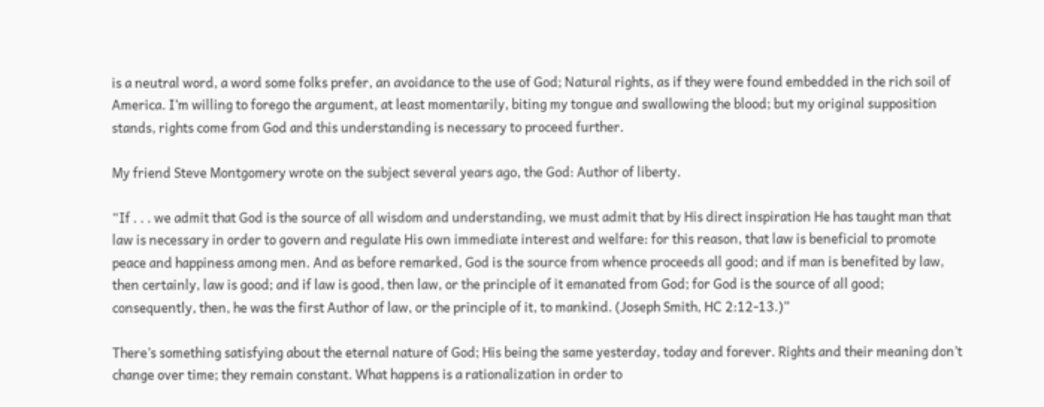is a neutral word, a word some folks prefer, an avoidance to the use of God; Natural rights, as if they were found embedded in the rich soil of America. I’m willing to forego the argument, at least momentarily, biting my tongue and swallowing the blood; but my original supposition stands, rights come from God and this understanding is necessary to proceed further.

My friend Steve Montgomery wrote on the subject several years ago, the God: Author of liberty.

“If . . . we admit that God is the source of all wisdom and understanding, we must admit that by His direct inspiration He has taught man that law is necessary in order to govern and regulate His own immediate interest and welfare: for this reason, that law is beneficial to promote peace and happiness among men. And as before remarked, God is the source from whence proceeds all good; and if man is benefited by law, then certainly, law is good; and if law is good, then law, or the principle of it emanated from God; for God is the source of all good; consequently, then, he was the first Author of law, or the principle of it, to mankind. (Joseph Smith, HC 2:12-13.)”

There’s something satisfying about the eternal nature of God; His being the same yesterday, today and forever. Rights and their meaning don’t change over time; they remain constant. What happens is a rationalization in order to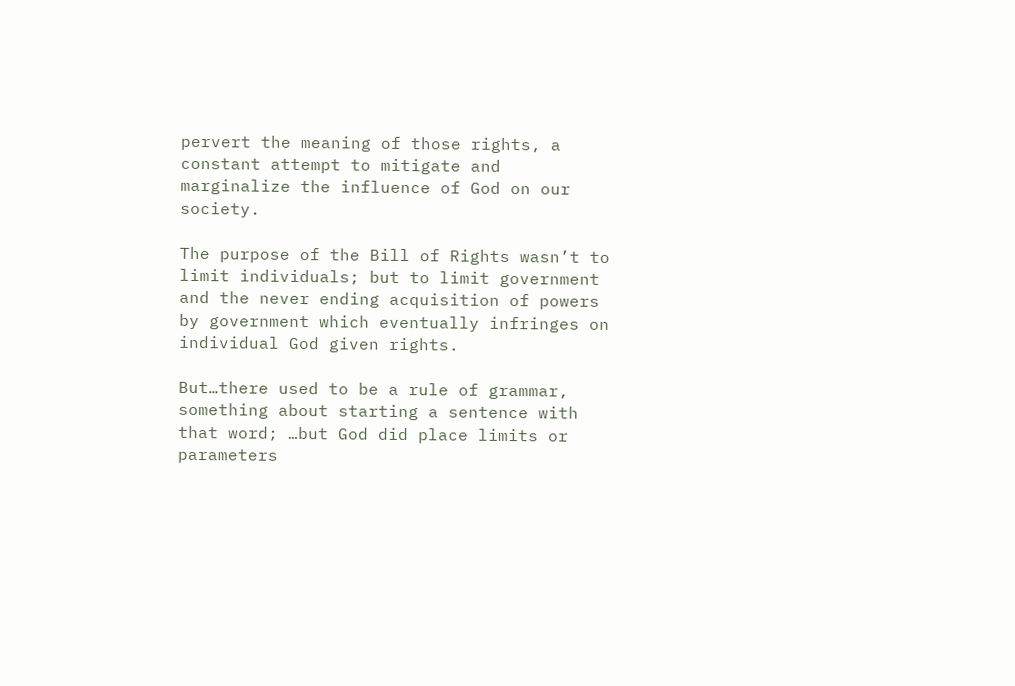pervert the meaning of those rights, a constant attempt to mitigate and marginalize the influence of God on our society.

The purpose of the Bill of Rights wasn’t to limit individuals; but to limit government and the never ending acquisition of powers by government which eventually infringes on individual God given rights.

But…there used to be a rule of grammar, something about starting a sentence with that word; …but God did place limits or parameters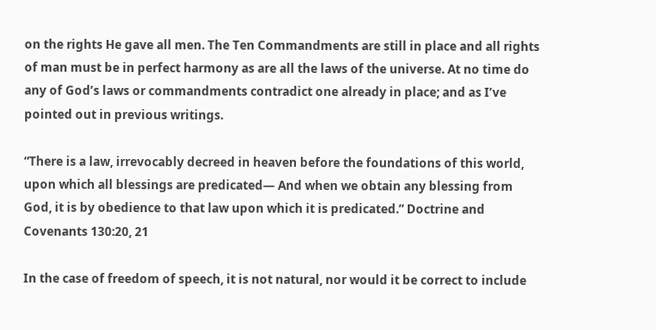on the rights He gave all men. The Ten Commandments are still in place and all rights of man must be in perfect harmony as are all the laws of the universe. At no time do any of God’s laws or commandments contradict one already in place; and as I’ve pointed out in previous writings.

“There is a law, irrevocably decreed in heaven before the foundations of this world, upon which all blessings are predicated— And when we obtain any blessing from God, it is by obedience to that law upon which it is predicated.” Doctrine and Covenants 130:20, 21

In the case of freedom of speech, it is not natural, nor would it be correct to include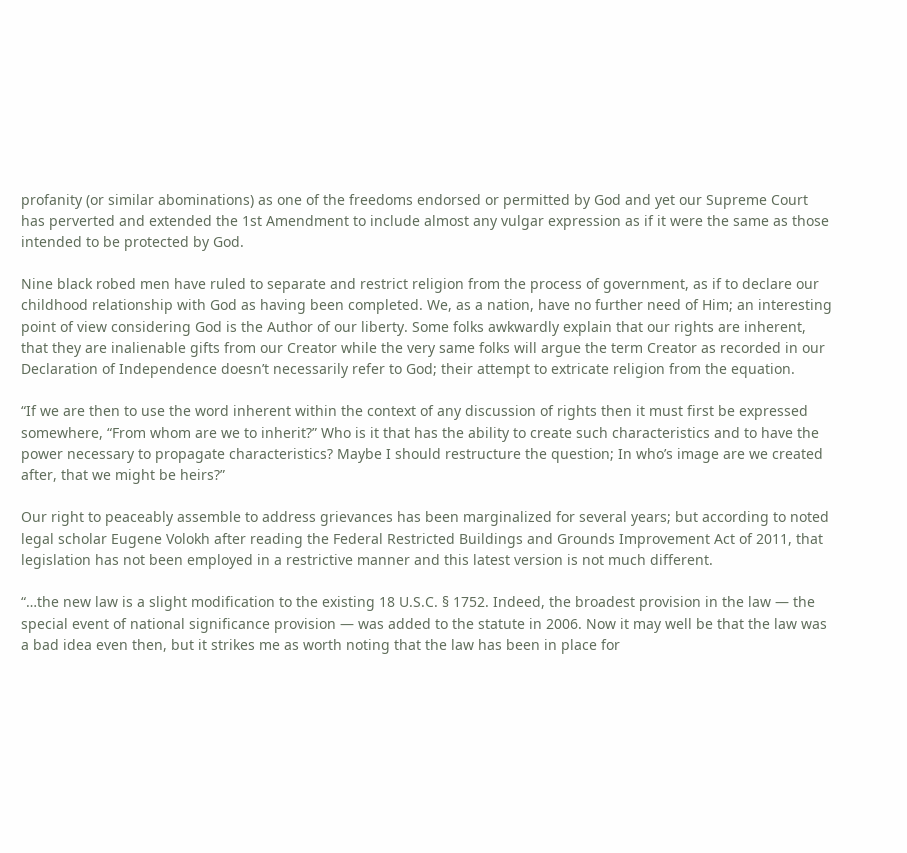profanity (or similar abominations) as one of the freedoms endorsed or permitted by God and yet our Supreme Court has perverted and extended the 1st Amendment to include almost any vulgar expression as if it were the same as those intended to be protected by God.

Nine black robed men have ruled to separate and restrict religion from the process of government, as if to declare our childhood relationship with God as having been completed. We, as a nation, have no further need of Him; an interesting point of view considering God is the Author of our liberty. Some folks awkwardly explain that our rights are inherent, that they are inalienable gifts from our Creator while the very same folks will argue the term Creator as recorded in our Declaration of Independence doesn’t necessarily refer to God; their attempt to extricate religion from the equation.

“If we are then to use the word inherent within the context of any discussion of rights then it must first be expressed somewhere, “From whom are we to inherit?” Who is it that has the ability to create such characteristics and to have the power necessary to propagate characteristics? Maybe I should restructure the question; In who’s image are we created after, that we might be heirs?”

Our right to peaceably assemble to address grievances has been marginalized for several years; but according to noted legal scholar Eugene Volokh after reading the Federal Restricted Buildings and Grounds Improvement Act of 2011, that legislation has not been employed in a restrictive manner and this latest version is not much different.

“…the new law is a slight modification to the existing 18 U.S.C. § 1752. Indeed, the broadest provision in the law — the special event of national significance provision — was added to the statute in 2006. Now it may well be that the law was a bad idea even then, but it strikes me as worth noting that the law has been in place for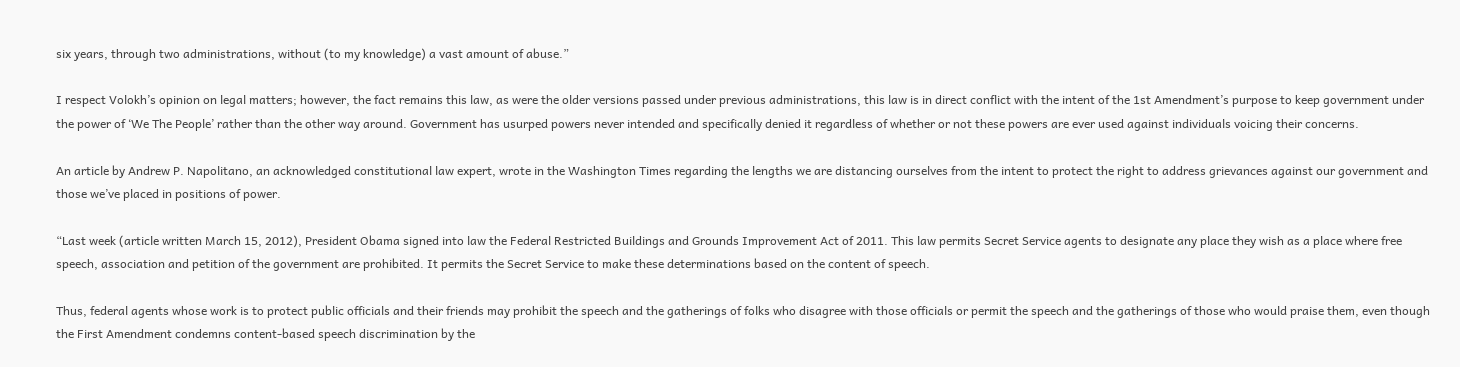six years, through two administrations, without (to my knowledge) a vast amount of abuse.”

I respect Volokh’s opinion on legal matters; however, the fact remains this law, as were the older versions passed under previous administrations, this law is in direct conflict with the intent of the 1st Amendment’s purpose to keep government under the power of ‘We The People’ rather than the other way around. Government has usurped powers never intended and specifically denied it regardless of whether or not these powers are ever used against individuals voicing their concerns.

An article by Andrew P. Napolitano, an acknowledged constitutional law expert, wrote in the Washington Times regarding the lengths we are distancing ourselves from the intent to protect the right to address grievances against our government and those we’ve placed in positions of power.

“Last week (article written March 15, 2012), President Obama signed into law the Federal Restricted Buildings and Grounds Improvement Act of 2011. This law permits Secret Service agents to designate any place they wish as a place where free speech, association and petition of the government are prohibited. It permits the Secret Service to make these determinations based on the content of speech.

Thus, federal agents whose work is to protect public officials and their friends may prohibit the speech and the gatherings of folks who disagree with those officials or permit the speech and the gatherings of those who would praise them, even though the First Amendment condemns content-based speech discrimination by the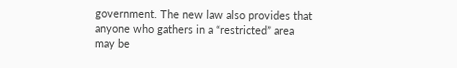government. The new law also provides that anyone who gathers in a “restricted” area may be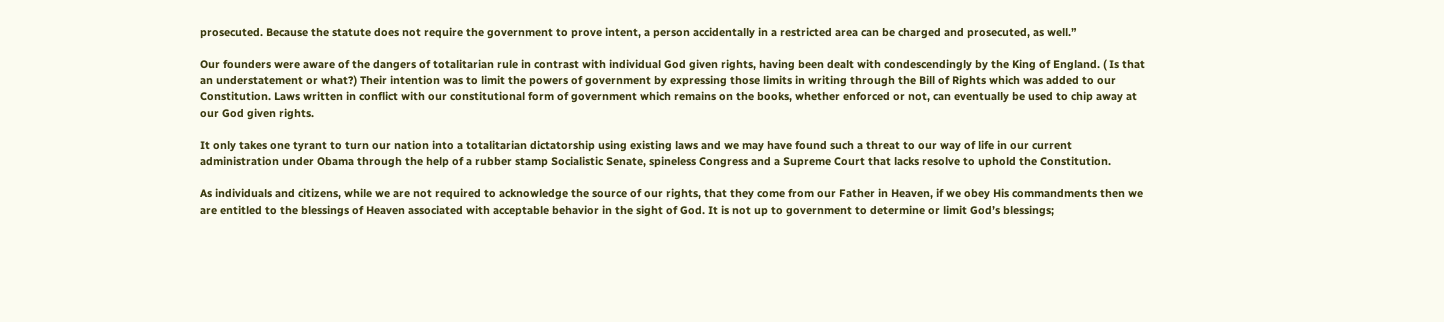prosecuted. Because the statute does not require the government to prove intent, a person accidentally in a restricted area can be charged and prosecuted, as well.”

Our founders were aware of the dangers of totalitarian rule in contrast with individual God given rights, having been dealt with condescendingly by the King of England. ( Is that an understatement or what?) Their intention was to limit the powers of government by expressing those limits in writing through the Bill of Rights which was added to our Constitution. Laws written in conflict with our constitutional form of government which remains on the books, whether enforced or not, can eventually be used to chip away at our God given rights.

It only takes one tyrant to turn our nation into a totalitarian dictatorship using existing laws and we may have found such a threat to our way of life in our current administration under Obama through the help of a rubber stamp Socialistic Senate, spineless Congress and a Supreme Court that lacks resolve to uphold the Constitution.

As individuals and citizens, while we are not required to acknowledge the source of our rights, that they come from our Father in Heaven, if we obey His commandments then we are entitled to the blessings of Heaven associated with acceptable behavior in the sight of God. It is not up to government to determine or limit God’s blessings;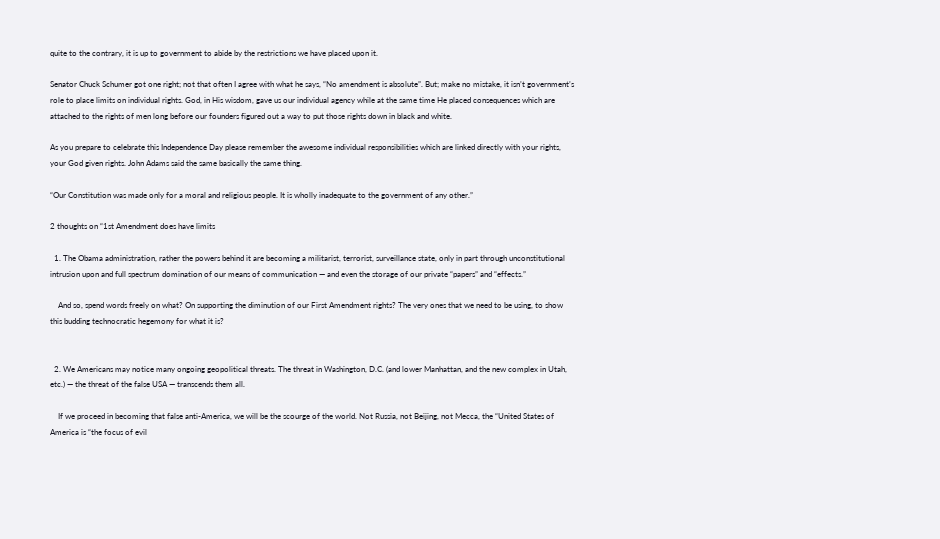quite to the contrary, it is up to government to abide by the restrictions we have placed upon it.

Senator Chuck Schumer got one right; not that often I agree with what he says, “No amendment is absolute”. But; make no mistake, it isn’t government’s role to place limits on individual rights. God, in His wisdom, gave us our individual agency while at the same time He placed consequences which are attached to the rights of men long before our founders figured out a way to put those rights down in black and white.

As you prepare to celebrate this Independence Day please remember the awesome individual responsibilities which are linked directly with your rights, your God given rights. John Adams said the same basically the same thing.

“Our Constitution was made only for a moral and religious people. It is wholly inadequate to the government of any other.”

2 thoughts on “1st Amendment does have limits

  1. The Obama administration, rather the powers behind it are becoming a militarist, terrorist, surveillance state, only in part through unconstitutional intrusion upon and full spectrum domination of our means of communication — and even the storage of our private “papers” and “effects.”

    And so, spend words freely on what? On supporting the diminution of our First Amendment rights? The very ones that we need to be using, to show this budding technocratic hegemony for what it is?


  2. We Americans may notice many ongoing geopolitical threats. The threat in Washington, D.C. (and lower Manhattan, and the new complex in Utah, etc.) — the threat of the false USA — transcends them all.

    If we proceed in becoming that false anti-America, we will be the scourge of the world. Not Russia, not Beijing, not Mecca, the “United States of America is “the focus of evil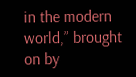in the modern world,” brought on by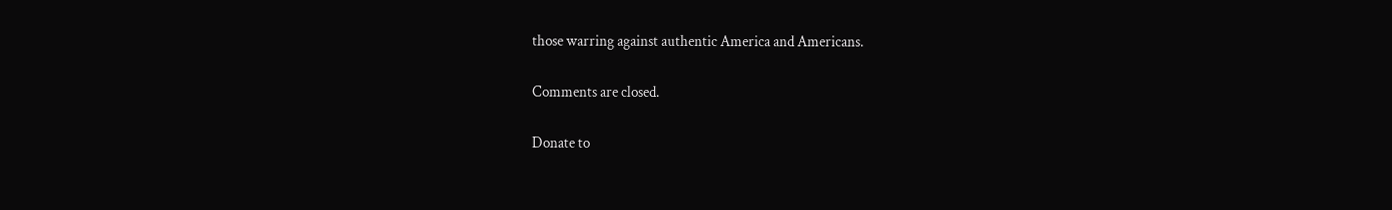those warring against authentic America and Americans.

Comments are closed.

Donate to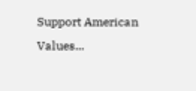Support American Values...